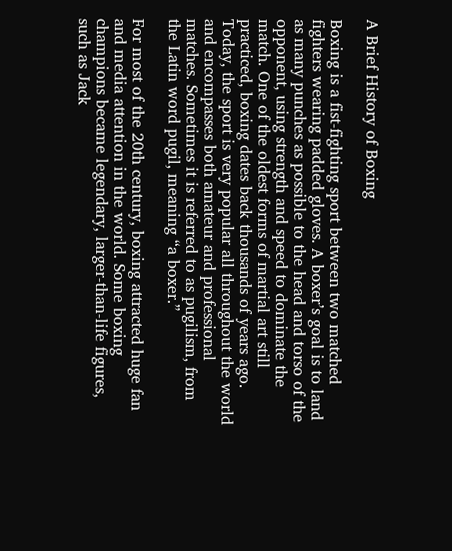A Brief History of Boxing

Boxing is a fist-fighting sport between two matched fighters wearing padded gloves. A boxer’s goal is to land as many punches as possible to the head and torso of the opponent, using strength and speed to dominate the match. One of the oldest forms of martial art still practiced, boxing dates back thousands of years ago. Today, the sport is very popular all throughout the world and encompasses both amateur and professional matches. Sometimes it is referred to as pugilism, from the Latin word pugil, meaning “a boxer.”

For most of the 20th century, boxing attracted huge fan and media attention in the world. Some boxing champions became legendary, larger-than-life figures, such as Jack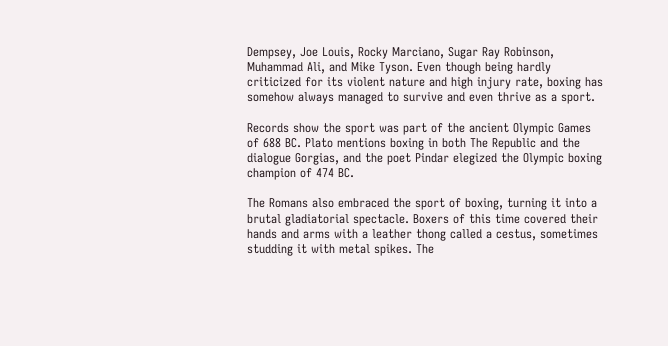Dempsey, Joe Louis, Rocky Marciano, Sugar Ray Robinson, Muhammad Ali, and Mike Tyson. Even though being hardly criticized for its violent nature and high injury rate, boxing has somehow always managed to survive and even thrive as a sport.

Records show the sport was part of the ancient Olympic Games of 688 BC. Plato mentions boxing in both The Republic and the dialogue Gorgias, and the poet Pindar elegized the Olympic boxing champion of 474 BC.

The Romans also embraced the sport of boxing, turning it into a brutal gladiatorial spectacle. Boxers of this time covered their hands and arms with a leather thong called a cestus, sometimes studding it with metal spikes. The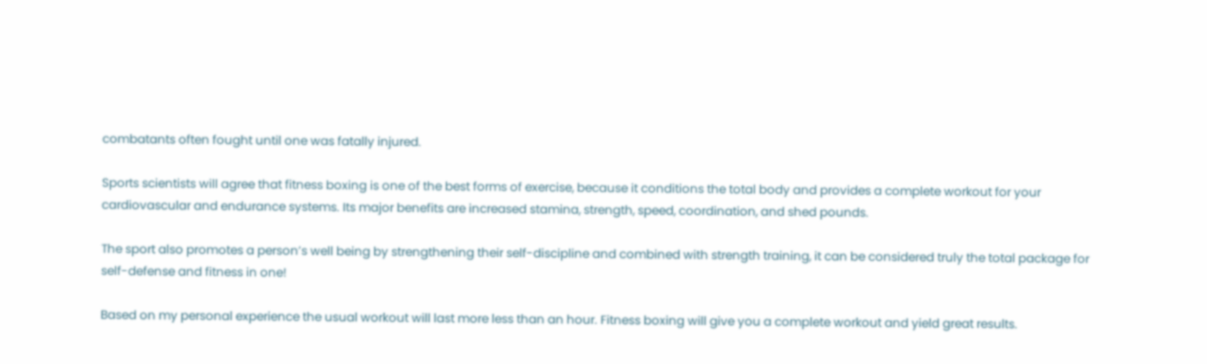combatants often fought until one was fatally injured.

Sports scientists will agree that fitness boxing is one of the best forms of exercise, because it conditions the total body and provides a complete workout for your cardiovascular and endurance systems. Its major benefits are increased stamina, strength, speed, coordination, and shed pounds.

The sport also promotes a person’s well being by strengthening their self-discipline and combined with strength training, it can be considered truly the total package for self-defense and fitness in one!

Based on my personal experience the usual workout will last more less than an hour. Fitness boxing will give you a complete workout and yield great results.